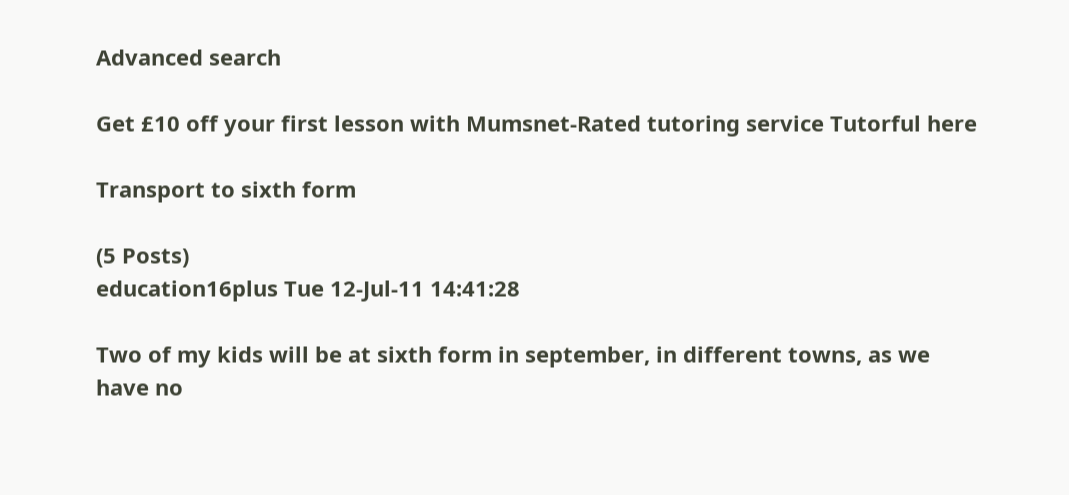Advanced search

Get £10 off your first lesson with Mumsnet-Rated tutoring service Tutorful here

Transport to sixth form

(5 Posts)
education16plus Tue 12-Jul-11 14:41:28

Two of my kids will be at sixth form in september, in different towns, as we have no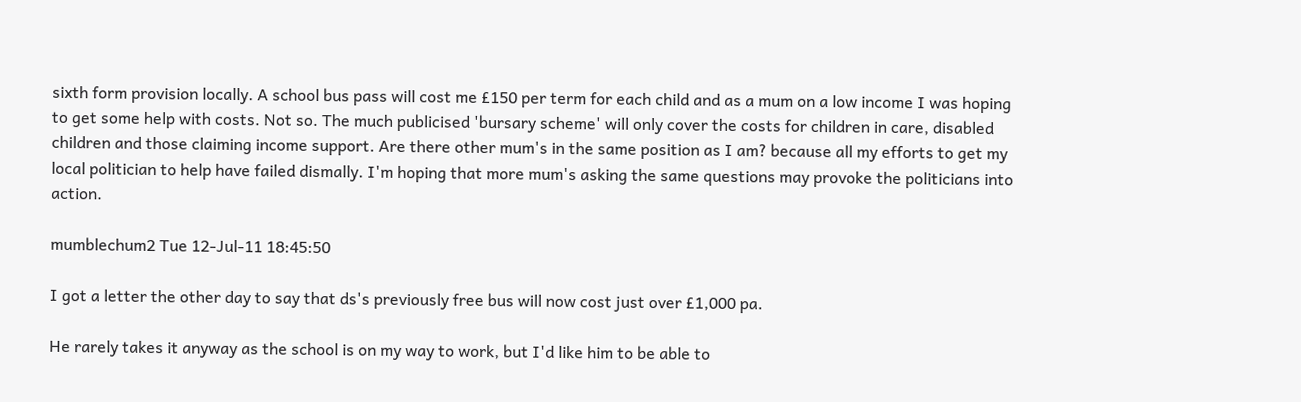sixth form provision locally. A school bus pass will cost me £150 per term for each child and as a mum on a low income I was hoping to get some help with costs. Not so. The much publicised 'bursary scheme' will only cover the costs for children in care, disabled children and those claiming income support. Are there other mum's in the same position as I am? because all my efforts to get my local politician to help have failed dismally. I'm hoping that more mum's asking the same questions may provoke the politicians into action.

mumblechum2 Tue 12-Jul-11 18:45:50

I got a letter the other day to say that ds's previously free bus will now cost just over £1,000 pa.

He rarely takes it anyway as the school is on my way to work, but I'd like him to be able to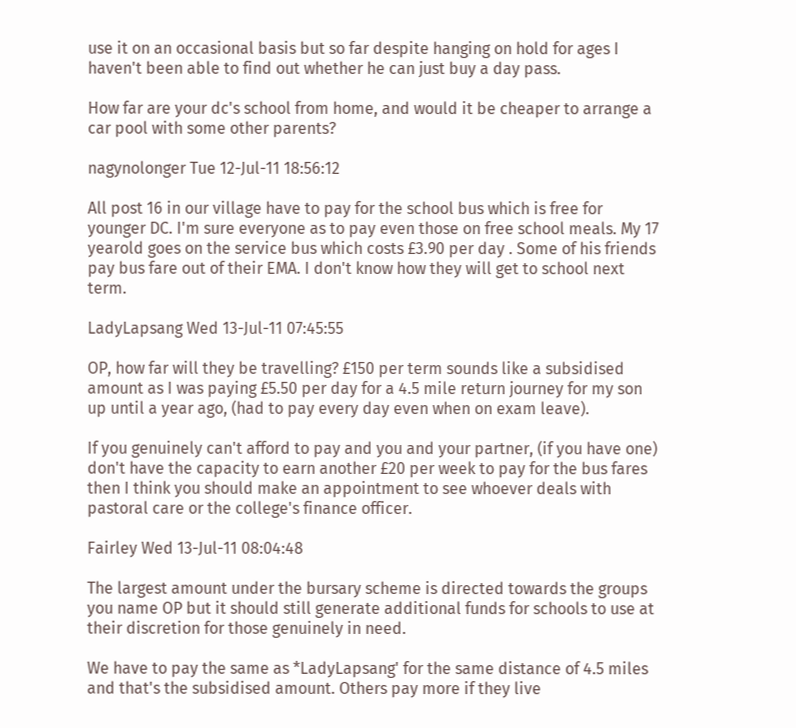use it on an occasional basis but so far despite hanging on hold for ages I haven't been able to find out whether he can just buy a day pass.

How far are your dc's school from home, and would it be cheaper to arrange a car pool with some other parents?

nagynolonger Tue 12-Jul-11 18:56:12

All post 16 in our village have to pay for the school bus which is free for younger DC. I'm sure everyone as to pay even those on free school meals. My 17 yearold goes on the service bus which costs £3.90 per day . Some of his friends pay bus fare out of their EMA. I don't know how they will get to school next term.

LadyLapsang Wed 13-Jul-11 07:45:55

OP, how far will they be travelling? £150 per term sounds like a subsidised amount as I was paying £5.50 per day for a 4.5 mile return journey for my son up until a year ago, (had to pay every day even when on exam leave).

If you genuinely can't afford to pay and you and your partner, (if you have one) don't have the capacity to earn another £20 per week to pay for the bus fares then I think you should make an appointment to see whoever deals with pastoral care or the college's finance officer.

Fairley Wed 13-Jul-11 08:04:48

The largest amount under the bursary scheme is directed towards the groups you name OP but it should still generate additional funds for schools to use at their discretion for those genuinely in need.

We have to pay the same as *LadyLapsang' for the same distance of 4.5 miles and that's the subsidised amount. Others pay more if they live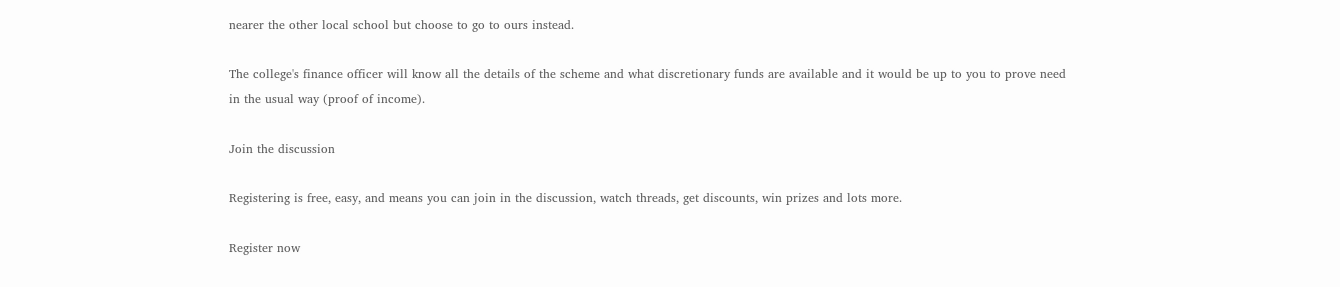nearer the other local school but choose to go to ours instead.

The college's finance officer will know all the details of the scheme and what discretionary funds are available and it would be up to you to prove need in the usual way (proof of income).

Join the discussion

Registering is free, easy, and means you can join in the discussion, watch threads, get discounts, win prizes and lots more.

Register now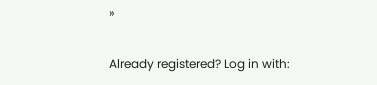»

Already registered? Log in with: